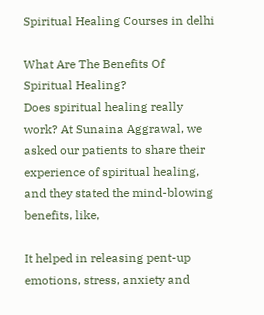Spiritual Healing Courses in delhi

What Are The Benefits Of Spiritual Healing?
Does spiritual healing really work? At Sunaina Aggrawal, we asked our patients to share their experience of spiritual healing, and they stated the mind-blowing benefits, like,

It helped in releasing pent-up emotions, stress, anxiety and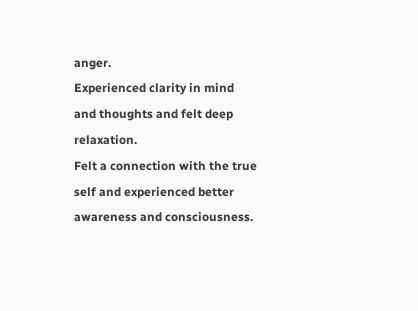anger.
Experienced clarity in mind and thoughts and felt deep relaxation.
Felt a connection with the true self and experienced better awareness and consciousness.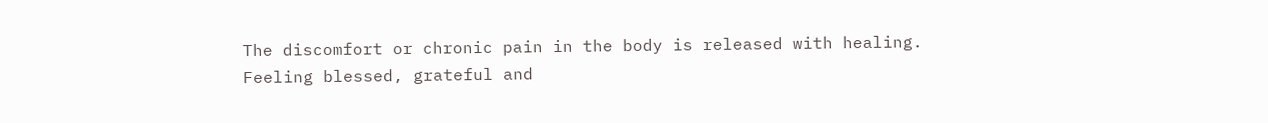The discomfort or chronic pain in the body is released with healing.
Feeling blessed, grateful and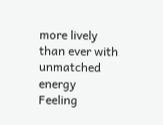more lively than ever with unmatched energy
Feeling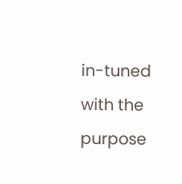in-tuned with the purpose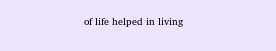of life helped in living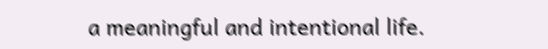a meaningful and intentional life.